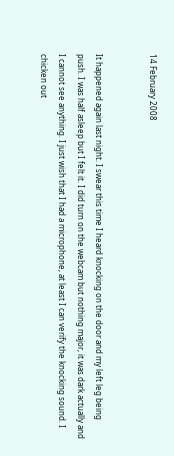14 February 2008


It happened again last night. I swear this time I heard knocking on the door and my left leg being push. I was half asleep but I felt it. I did turn on the webcam but nothing major, it was dark actually and I cannot see anything. I just wish that I had a microphone, at least I can verify the knocking sound. I chicken out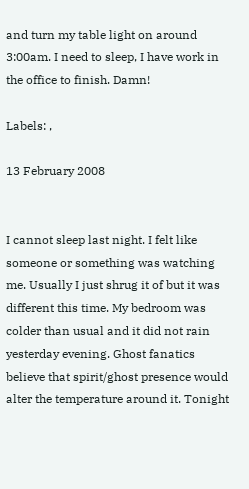and turn my table light on around 3:00am. I need to sleep, I have work in the office to finish. Damn!

Labels: ,

13 February 2008


I cannot sleep last night. I felt like someone or something was watching me. Usually I just shrug it of but it was different this time. My bedroom was colder than usual and it did not rain yesterday evening. Ghost fanatics believe that spirit/ghost presence would alter the temperature around it. Tonight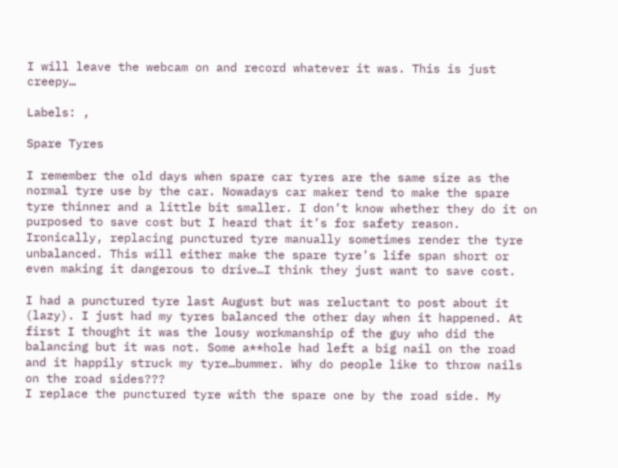I will leave the webcam on and record whatever it was. This is just creepy…

Labels: ,

Spare Tyres

I remember the old days when spare car tyres are the same size as the normal tyre use by the car. Nowadays car maker tend to make the spare tyre thinner and a little bit smaller. I don’t know whether they do it on purposed to save cost but I heard that it’s for safety reason. Ironically, replacing punctured tyre manually sometimes render the tyre unbalanced. This will either make the spare tyre’s life span short or even making it dangerous to drive…I think they just want to save cost.

I had a punctured tyre last August but was reluctant to post about it (lazy). I just had my tyres balanced the other day when it happened. At first I thought it was the lousy workmanship of the guy who did the balancing but it was not. Some a**hole had left a big nail on the road and it happily struck my tyre…bummer. Why do people like to throw nails on the road sides???
I replace the punctured tyre with the spare one by the road side. My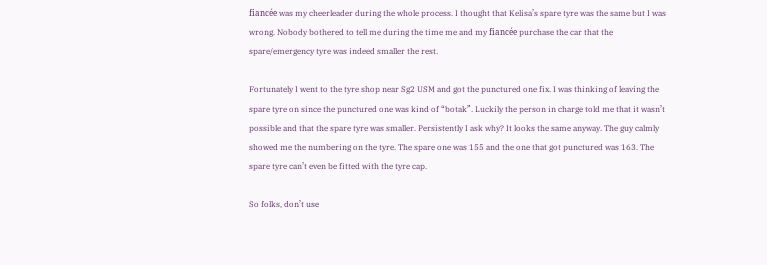fiancée was my cheerleader during the whole process. I thought that Kelisa’s spare tyre was the same but I was wrong. Nobody bothered to tell me during the time me and my fiancée purchase the car that the spare/emergency tyre was indeed smaller the rest.

Fortunately I went to the tyre shop near Sg2 USM and got the punctured one fix. I was thinking of leaving the spare tyre on since the punctured one was kind of “botak”. Luckily the person in charge told me that it wasn’t possible and that the spare tyre was smaller. Persistently I ask why? It looks the same anyway. The guy calmly showed me the numbering on the tyre. The spare one was 155 and the one that got punctured was 163. The spare tyre can’t even be fitted with the tyre cap.

So folks, don’t use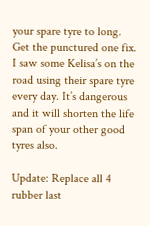your spare tyre to long. Get the punctured one fix. I saw some Kelisa’s on the road using their spare tyre every day. It’s dangerous and it will shorten the life span of your other good tyres also.

Update: Replace all 4 rubber last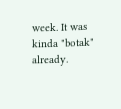week. It was kinda "botak" already.